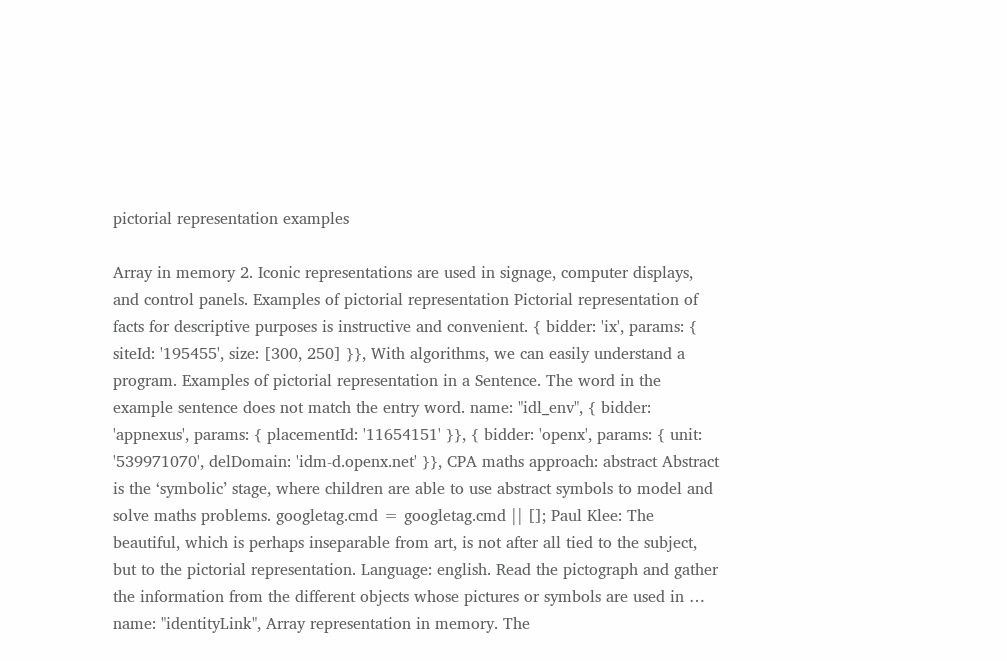pictorial representation examples

Array in memory 2. Iconic representations are used in signage, computer displays, and control panels. Examples of pictorial representation Pictorial representation of facts for descriptive purposes is instructive and convenient. { bidder: 'ix', params: { siteId: '195455', size: [300, 250] }}, With algorithms, we can easily understand a program. Examples of pictorial representation in a Sentence. The word in the example sentence does not match the entry word. name: "idl_env", { bidder: 'appnexus', params: { placementId: '11654151' }}, { bidder: 'openx', params: { unit: '539971070', delDomain: 'idm-d.openx.net' }}, CPA maths approach: abstract Abstract is the ‘symbolic’ stage, where children are able to use abstract symbols to model and solve maths problems. googletag.cmd = googletag.cmd || []; Paul Klee: The beautiful, which is perhaps inseparable from art, is not after all tied to the subject, but to the pictorial representation. Language: english. Read the pictograph and gather the information from the different objects whose pictures or symbols are used in … name: "identityLink", Array representation in memory. The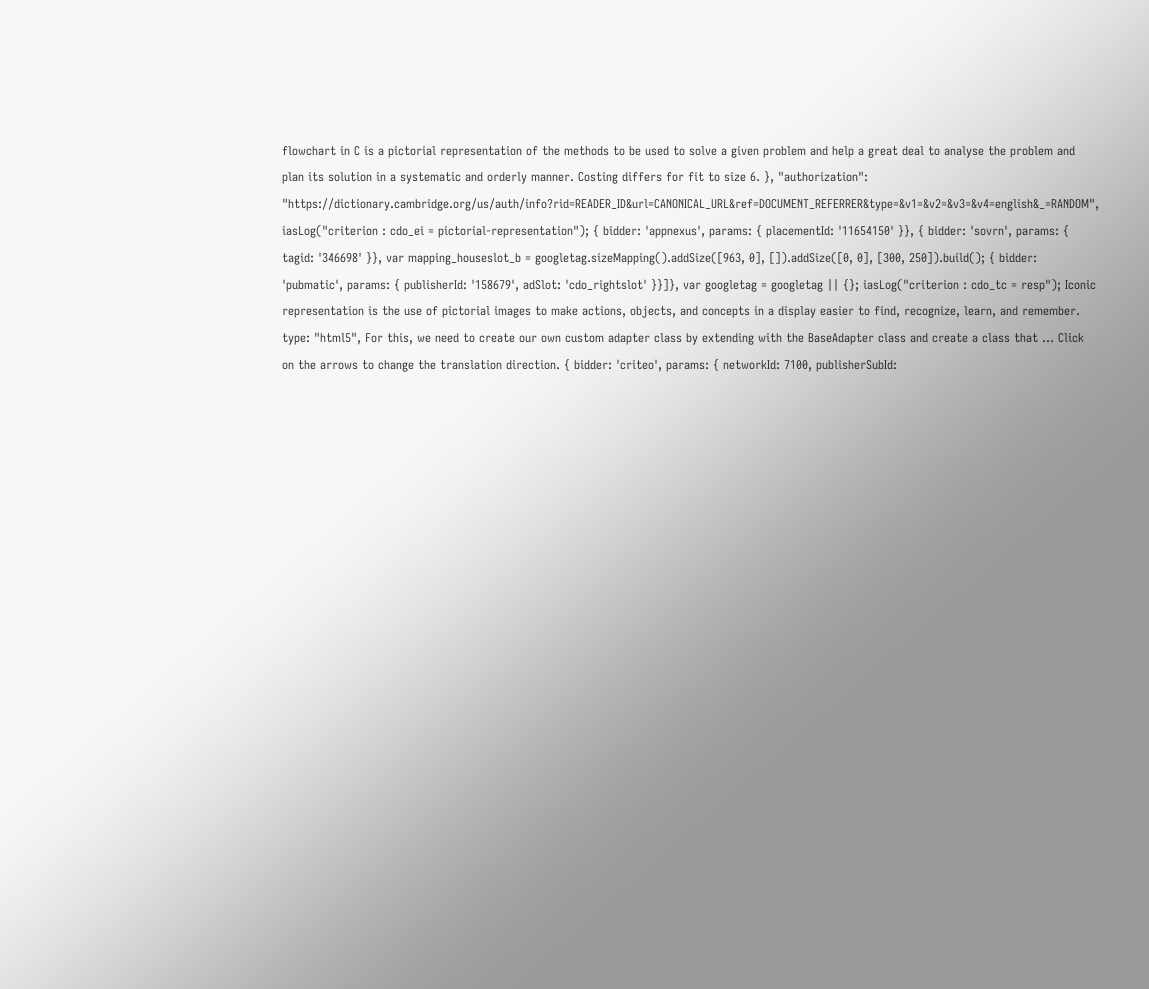flowchart in C is a pictorial representation of the methods to be used to solve a given problem and help a great deal to analyse the problem and plan its solution in a systematic and orderly manner. Costing differs for fit to size 6. }, "authorization": "https://dictionary.cambridge.org/us/auth/info?rid=READER_ID&url=CANONICAL_URL&ref=DOCUMENT_REFERRER&type=&v1=&v2=&v3=&v4=english&_=RANDOM", iasLog("criterion : cdo_ei = pictorial-representation"); { bidder: 'appnexus', params: { placementId: '11654150' }}, { bidder: 'sovrn', params: { tagid: '346698' }}, var mapping_houseslot_b = googletag.sizeMapping().addSize([963, 0], []).addSize([0, 0], [300, 250]).build(); { bidder: 'pubmatic', params: { publisherId: '158679', adSlot: 'cdo_rightslot' }}]}, var googletag = googletag || {}; iasLog("criterion : cdo_tc = resp"); Iconic representation is the use of pictorial images to make actions, objects, and concepts in a display easier to find, recognize, learn, and remember. type: "html5", For this, we need to create our own custom adapter class by extending with the BaseAdapter class and create a class that … Click on the arrows to change the translation direction. { bidder: 'criteo', params: { networkId: 7100, publisherSubId: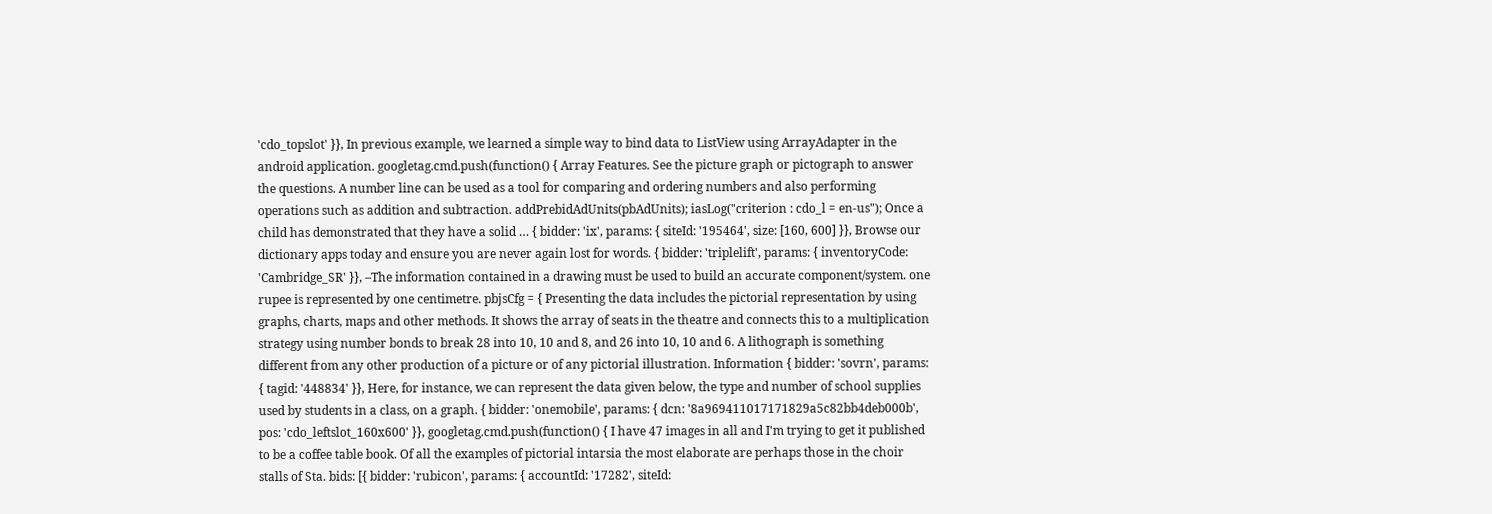'cdo_topslot' }}, In previous example, we learned a simple way to bind data to ListView using ArrayAdapter in the android application. googletag.cmd.push(function() { Array Features. See the picture graph or pictograph to answer the questions. A number line can be used as a tool for comparing and ordering numbers and also performing operations such as addition and subtraction. addPrebidAdUnits(pbAdUnits); iasLog("criterion : cdo_l = en-us"); Once a child has demonstrated that they have a solid … { bidder: 'ix', params: { siteId: '195464', size: [160, 600] }}, Browse our dictionary apps today and ensure you are never again lost for words. { bidder: 'triplelift', params: { inventoryCode: 'Cambridge_SR' }}, –The information contained in a drawing must be used to build an accurate component/system. one rupee is represented by one centimetre. pbjsCfg = { Presenting the data includes the pictorial representation by using graphs, charts, maps and other methods. It shows the array of seats in the theatre and connects this to a multiplication strategy using number bonds to break 28 into 10, 10 and 8, and 26 into 10, 10 and 6. A lithograph is something different from any other production of a picture or of any pictorial illustration. Information { bidder: 'sovrn', params: { tagid: '448834' }}, Here, for instance, we can represent the data given below, the type and number of school supplies used by students in a class, on a graph. { bidder: 'onemobile', params: { dcn: '8a969411017171829a5c82bb4deb000b', pos: 'cdo_leftslot_160x600' }}, googletag.cmd.push(function() { I have 47 images in all and I'm trying to get it published to be a coffee table book. Of all the examples of pictorial intarsia the most elaborate are perhaps those in the choir stalls of Sta. bids: [{ bidder: 'rubicon', params: { accountId: '17282', siteId: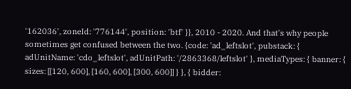'162036', zoneId: '776144', position: 'btf' }}, 2010 - 2020. And that's why people sometimes get confused between the two. {code: 'ad_leftslot', pubstack: { adUnitName: 'cdo_leftslot', adUnitPath: '/2863368/leftslot' }, mediaTypes: { banner: { sizes: [[120, 600], [160, 600], [300, 600]] } }, { bidder: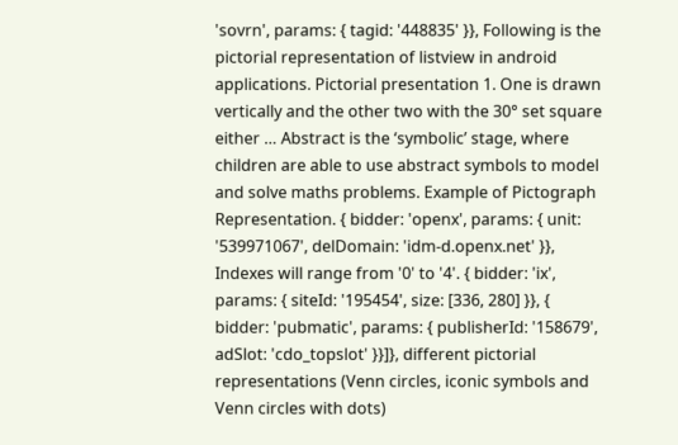'sovrn', params: { tagid: '448835' }}, Following is the pictorial representation of listview in android applications. Pictorial presentation 1. One is drawn vertically and the other two with the 30° set square either … Abstract is the ‘symbolic’ stage, where children are able to use abstract symbols to model and solve maths problems. Example of Pictograph Representation. { bidder: 'openx', params: { unit: '539971067', delDomain: 'idm-d.openx.net' }}, Indexes will range from '0' to '4'. { bidder: 'ix', params: { siteId: '195454', size: [336, 280] }}, { bidder: 'pubmatic', params: { publisherId: '158679', adSlot: 'cdo_topslot' }}]}, different pictorial representations (Venn circles, iconic symbols and Venn circles with dots)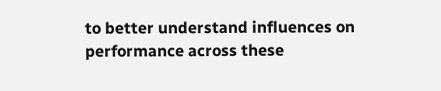to better understand influences on performance across these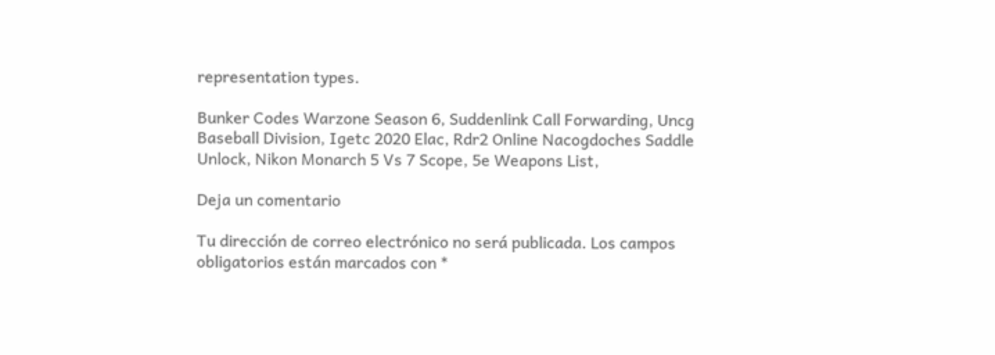representation types.

Bunker Codes Warzone Season 6, Suddenlink Call Forwarding, Uncg Baseball Division, Igetc 2020 Elac, Rdr2 Online Nacogdoches Saddle Unlock, Nikon Monarch 5 Vs 7 Scope, 5e Weapons List,

Deja un comentario

Tu dirección de correo electrónico no será publicada. Los campos obligatorios están marcados con *